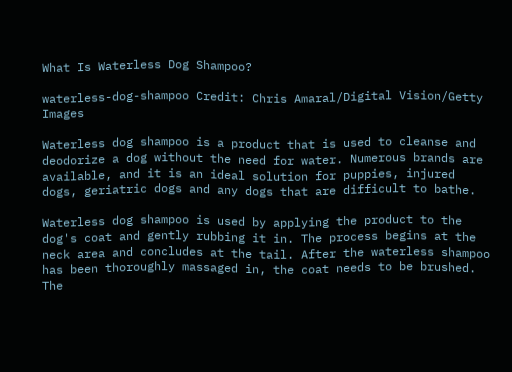What Is Waterless Dog Shampoo?

waterless-dog-shampoo Credit: Chris Amaral/Digital Vision/Getty Images

Waterless dog shampoo is a product that is used to cleanse and deodorize a dog without the need for water. Numerous brands are available, and it is an ideal solution for puppies, injured dogs, geriatric dogs and any dogs that are difficult to bathe.

Waterless dog shampoo is used by applying the product to the dog's coat and gently rubbing it in. The process begins at the neck area and concludes at the tail. After the waterless shampoo has been thoroughly massaged in, the coat needs to be brushed. The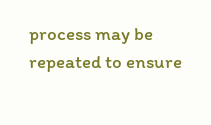process may be repeated to ensure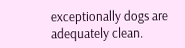exceptionally dogs are adequately clean.